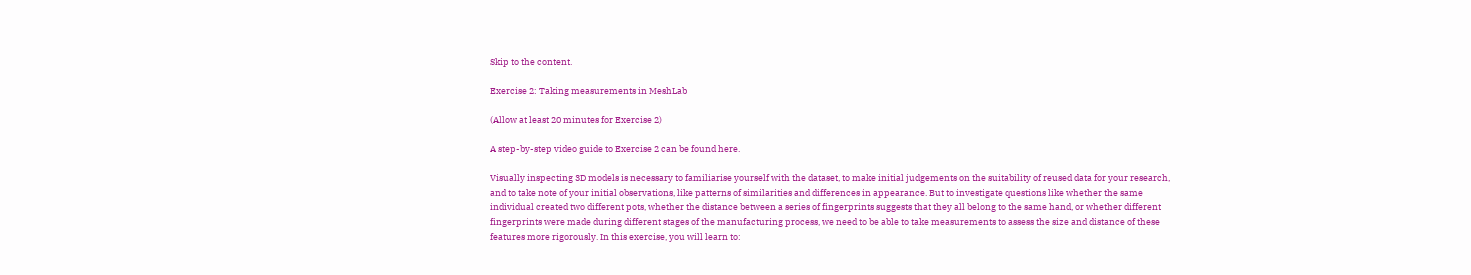Skip to the content.

Exercise 2: Taking measurements in MeshLab

(Allow at least 20 minutes for Exercise 2)

A step-by-step video guide to Exercise 2 can be found here.

Visually inspecting 3D models is necessary to familiarise yourself with the dataset, to make initial judgements on the suitability of reused data for your research, and to take note of your initial observations, like patterns of similarities and differences in appearance. But to investigate questions like whether the same individual created two different pots, whether the distance between a series of fingerprints suggests that they all belong to the same hand, or whether different fingerprints were made during different stages of the manufacturing process, we need to be able to take measurements to assess the size and distance of these features more rigorously. In this exercise, you will learn to: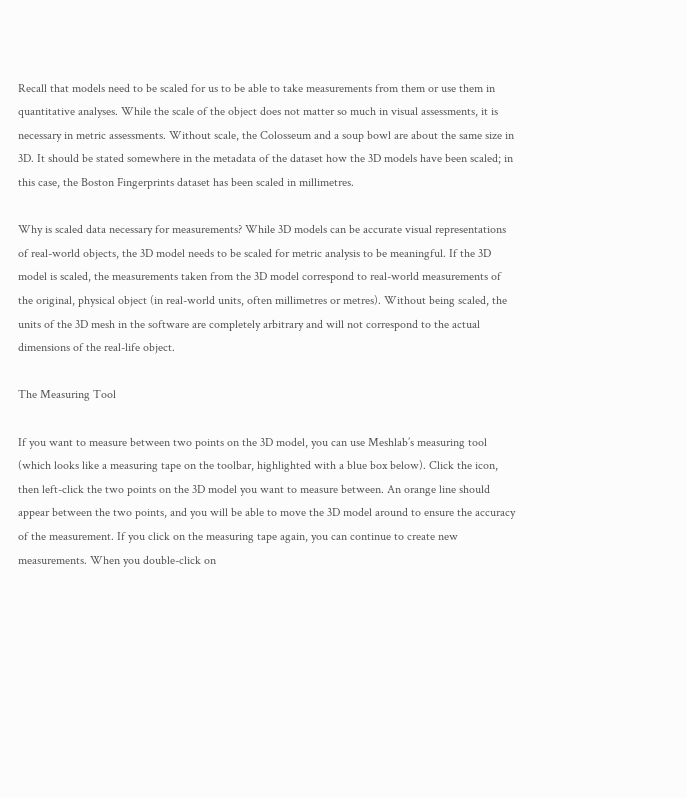Recall that models need to be scaled for us to be able to take measurements from them or use them in quantitative analyses. While the scale of the object does not matter so much in visual assessments, it is necessary in metric assessments. Without scale, the Colosseum and a soup bowl are about the same size in 3D. It should be stated somewhere in the metadata of the dataset how the 3D models have been scaled; in this case, the Boston Fingerprints dataset has been scaled in millimetres.

Why is scaled data necessary for measurements? While 3D models can be accurate visual representations of real-world objects, the 3D model needs to be scaled for metric analysis to be meaningful. If the 3D model is scaled, the measurements taken from the 3D model correspond to real-world measurements of the original, physical object (in real-world units, often millimetres or metres). Without being scaled, the units of the 3D mesh in the software are completely arbitrary and will not correspond to the actual dimensions of the real-life object.

The Measuring Tool

If you want to measure between two points on the 3D model, you can use Meshlab’s measuring tool (which looks like a measuring tape on the toolbar, highlighted with a blue box below). Click the icon, then left-click the two points on the 3D model you want to measure between. An orange line should appear between the two points, and you will be able to move the 3D model around to ensure the accuracy of the measurement. If you click on the measuring tape again, you can continue to create new measurements. When you double-click on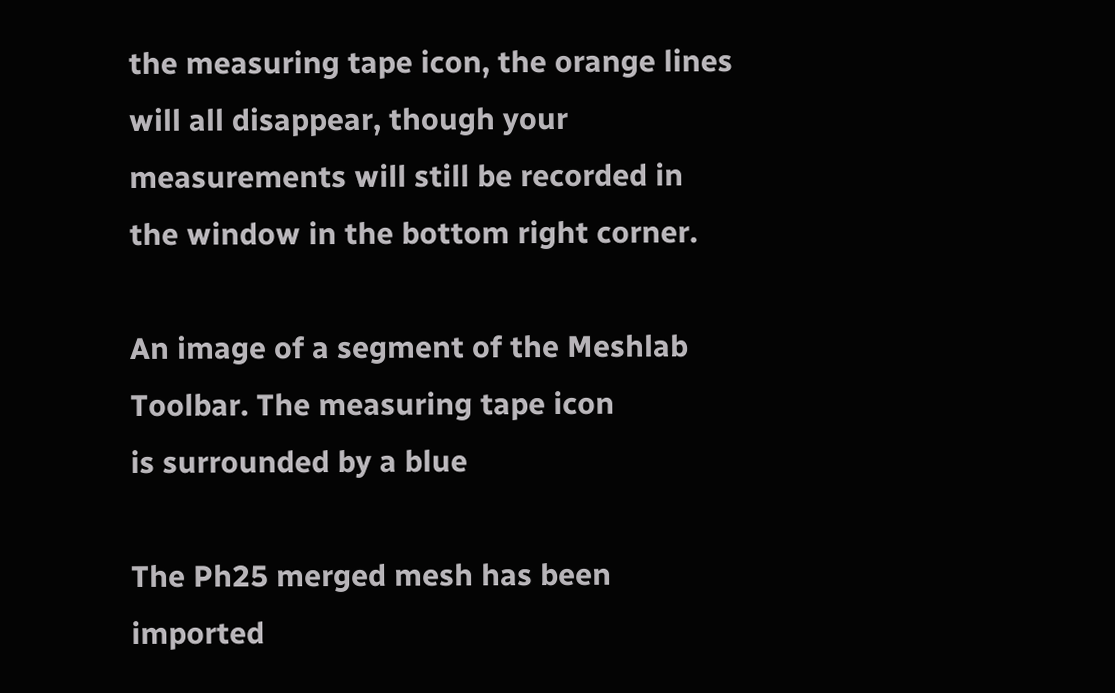the measuring tape icon, the orange lines will all disappear, though your measurements will still be recorded in the window in the bottom right corner.

An image of a segment of the Meshlab Toolbar. The measuring tape icon
is surrounded by a blue

The Ph25 merged mesh has been imported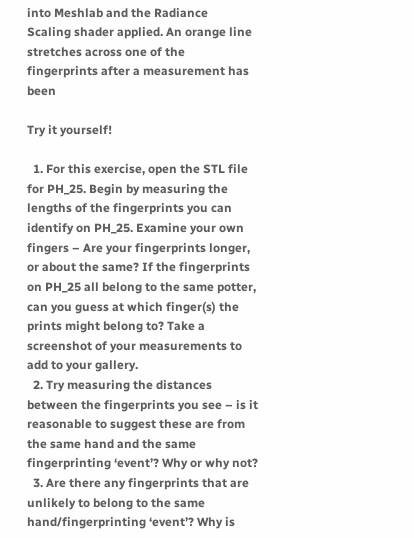into Meshlab and the Radiance
Scaling shader applied. An orange line stretches across one of the
fingerprints after a measurement has been

Try it yourself!

  1. For this exercise, open the STL file for PH_25. Begin by measuring the lengths of the fingerprints you can identify on PH_25. Examine your own fingers – Are your fingerprints longer, or about the same? If the fingerprints on PH_25 all belong to the same potter, can you guess at which finger(s) the prints might belong to? Take a screenshot of your measurements to add to your gallery.
  2. Try measuring the distances between the fingerprints you see – is it reasonable to suggest these are from the same hand and the same fingerprinting ‘event’? Why or why not?
  3. Are there any fingerprints that are unlikely to belong to the same hand/fingerprinting ‘event’? Why is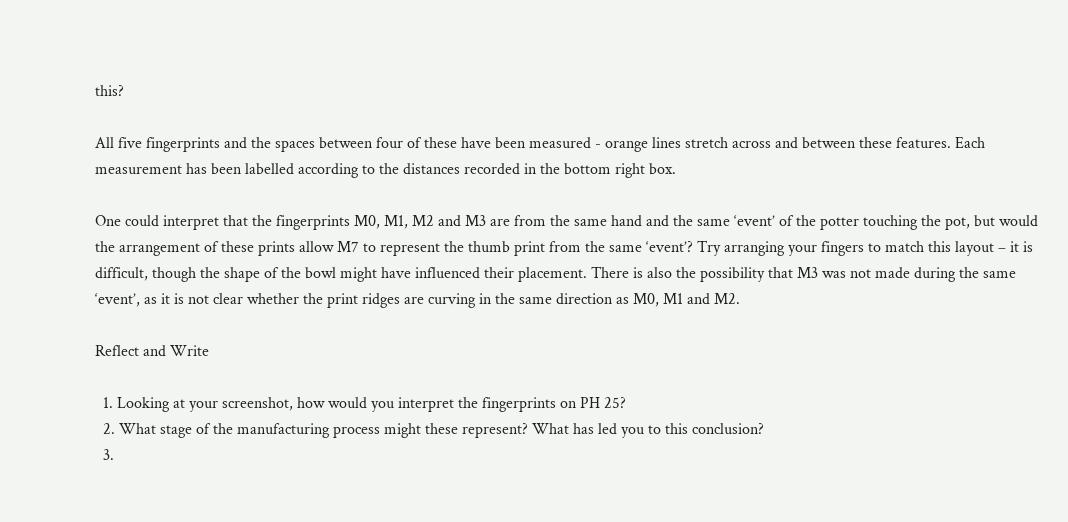this?

All five fingerprints and the spaces between four of these have been measured - orange lines stretch across and between these features. Each measurement has been labelled according to the distances recorded in the bottom right box.

One could interpret that the fingerprints M0, M1, M2 and M3 are from the same hand and the same ‘event’ of the potter touching the pot, but would the arrangement of these prints allow M7 to represent the thumb print from the same ‘event’? Try arranging your fingers to match this layout – it is difficult, though the shape of the bowl might have influenced their placement. There is also the possibility that M3 was not made during the same ‘event’, as it is not clear whether the print ridges are curving in the same direction as M0, M1 and M2.

Reflect and Write

  1. Looking at your screenshot, how would you interpret the fingerprints on PH 25?
  2. What stage of the manufacturing process might these represent? What has led you to this conclusion?
  3.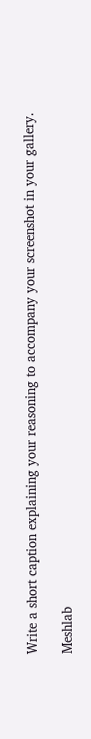Write a short caption explaining your reasoning to accompany your screenshot in your gallery.

Meshlab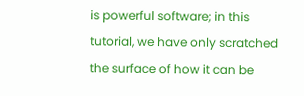is powerful software; in this tutorial, we have only scratched the surface of how it can be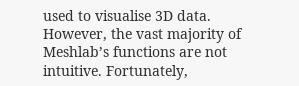used to visualise 3D data. However, the vast majority of Meshlab’s functions are not intuitive. Fortunately,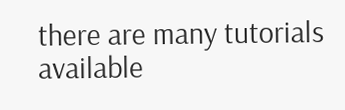there are many tutorials available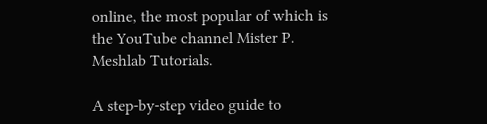online, the most popular of which is the YouTube channel Mister P. Meshlab Tutorials.

A step-by-step video guide to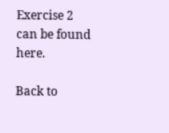Exercise 2 can be found here.

Back to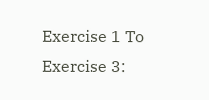Exercise 1 To Exercise 3: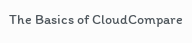The Basics of CloudCompare